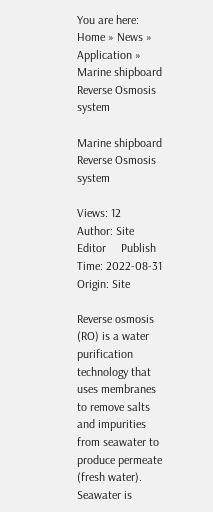You are here: Home » News » Application » Marine shipboard Reverse Osmosis system

Marine shipboard Reverse Osmosis system

Views: 12     Author: Site Editor     Publish Time: 2022-08-31      Origin: Site

Reverse osmosis (RO) is a water purification technology that uses membranes to remove salts and impurities from seawater to produce permeate (fresh water). Seawater is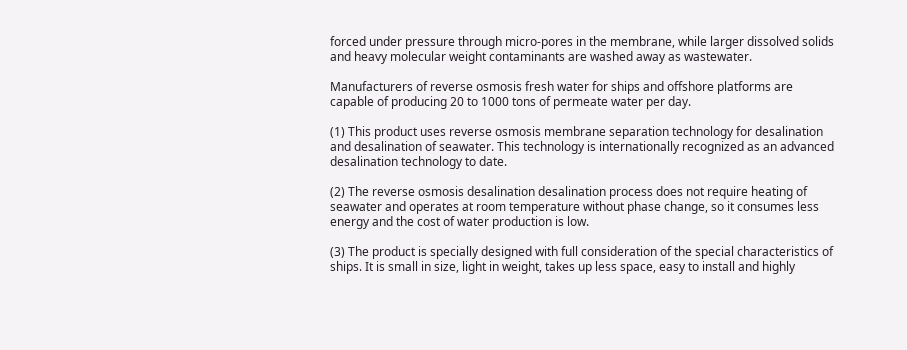forced under pressure through micro-pores in the membrane, while larger dissolved solids and heavy molecular weight contaminants are washed away as wastewater.

Manufacturers of reverse osmosis fresh water for ships and offshore platforms are capable of producing 20 to 1000 tons of permeate water per day.

(1) This product uses reverse osmosis membrane separation technology for desalination and desalination of seawater. This technology is internationally recognized as an advanced desalination technology to date.

(2) The reverse osmosis desalination desalination process does not require heating of seawater and operates at room temperature without phase change, so it consumes less energy and the cost of water production is low.

(3) The product is specially designed with full consideration of the special characteristics of ships. It is small in size, light in weight, takes up less space, easy to install and highly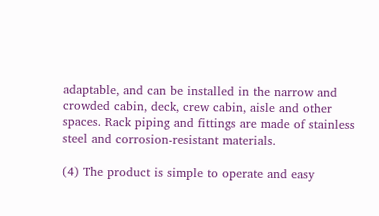adaptable, and can be installed in the narrow and crowded cabin, deck, crew cabin, aisle and other spaces. Rack piping and fittings are made of stainless steel and corrosion-resistant materials.

(4) The product is simple to operate and easy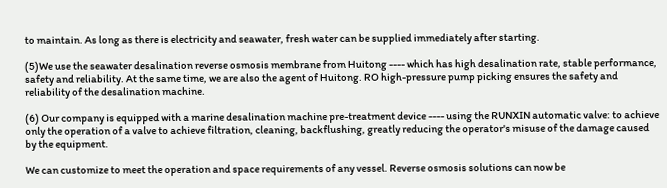to maintain. As long as there is electricity and seawater, fresh water can be supplied immediately after starting.

(5)We use the seawater desalination reverse osmosis membrane from Huitong ---- which has high desalination rate, stable performance, safety and reliability. At the same time, we are also the agent of Huitong. RO high-pressure pump picking ensures the safety and reliability of the desalination machine.

(6) Our company is equipped with a marine desalination machine pre-treatment device ---- using the RUNXIN automatic valve: to achieve only the operation of a valve to achieve filtration, cleaning, backflushing, greatly reducing the operator's misuse of the damage caused by the equipment.

We can customize to meet the operation and space requirements of any vessel. Reverse osmosis solutions can now be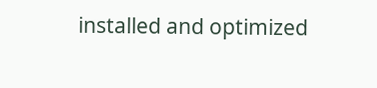installed and optimized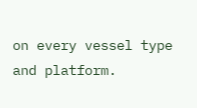on every vessel type and platform.